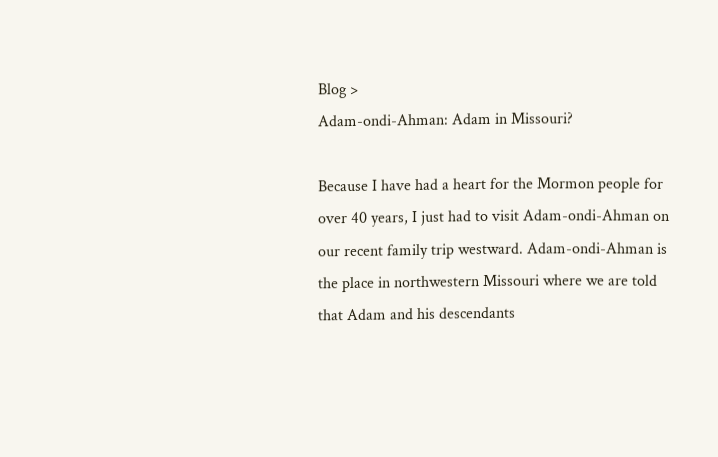Blog >
Adam-ondi-Ahman: Adam in Missouri?

Because I have had a heart for the Mormon people for over 40 years, I just had to visit Adam-ondi-Ahman on our recent family trip westward. Adam-ondi-Ahman is the place in northwestern Missouri where we are told that Adam and his descendants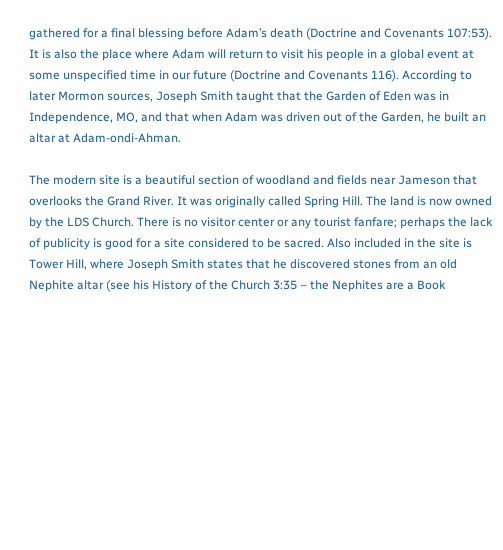gathered for a final blessing before Adam’s death (Doctrine and Covenants 107:53). It is also the place where Adam will return to visit his people in a global event at some unspecified time in our future (Doctrine and Covenants 116). According to later Mormon sources, Joseph Smith taught that the Garden of Eden was in Independence, MO, and that when Adam was driven out of the Garden, he built an altar at Adam-ondi-Ahman.

The modern site is a beautiful section of woodland and fields near Jameson that overlooks the Grand River. It was originally called Spring Hill. The land is now owned by the LDS Church. There is no visitor center or any tourist fanfare; perhaps the lack of publicity is good for a site considered to be sacred. Also included in the site is Tower Hill, where Joseph Smith states that he discovered stones from an old Nephite altar (see his History of the Church 3:35 – the Nephites are a Book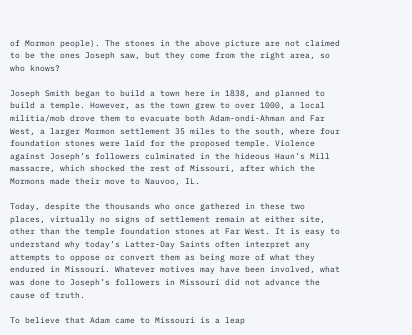of Mormon people). The stones in the above picture are not claimed to be the ones Joseph saw, but they come from the right area, so who knows?

Joseph Smith began to build a town here in 1838, and planned to build a temple. However, as the town grew to over 1000, a local militia/mob drove them to evacuate both Adam-ondi-Ahman and Far West, a larger Mormon settlement 35 miles to the south, where four foundation stones were laid for the proposed temple. Violence against Joseph’s followers culminated in the hideous Haun’s Mill massacre, which shocked the rest of Missouri, after which the Mormons made their move to Nauvoo, IL.

Today, despite the thousands who once gathered in these two places, virtually no signs of settlement remain at either site, other than the temple foundation stones at Far West. It is easy to understand why today’s Latter-Day Saints often interpret any attempts to oppose or convert them as being more of what they endured in Missouri. Whatever motives may have been involved, what was done to Joseph’s followers in Missouri did not advance the cause of truth.

To believe that Adam came to Missouri is a leap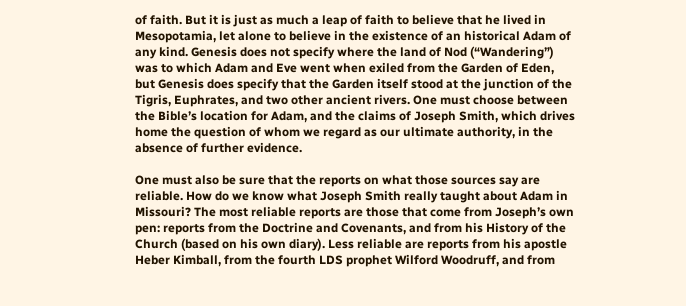of faith. But it is just as much a leap of faith to believe that he lived in Mesopotamia, let alone to believe in the existence of an historical Adam of any kind. Genesis does not specify where the land of Nod (“Wandering”) was to which Adam and Eve went when exiled from the Garden of Eden, but Genesis does specify that the Garden itself stood at the junction of the Tigris, Euphrates, and two other ancient rivers. One must choose between the Bible’s location for Adam, and the claims of Joseph Smith, which drives home the question of whom we regard as our ultimate authority, in the absence of further evidence.

One must also be sure that the reports on what those sources say are reliable. How do we know what Joseph Smith really taught about Adam in Missouri? The most reliable reports are those that come from Joseph’s own pen: reports from the Doctrine and Covenants, and from his History of the Church (based on his own diary). Less reliable are reports from his apostle Heber Kimball, from the fourth LDS prophet Wilford Woodruff, and from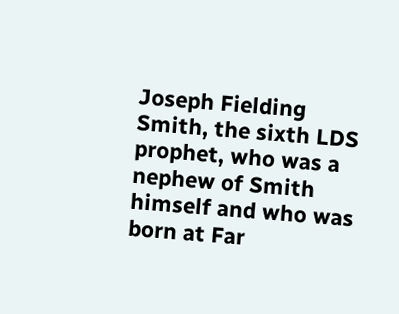Joseph Fielding Smith, the sixth LDS prophet, who was a nephew of Smith himself and who was born at Far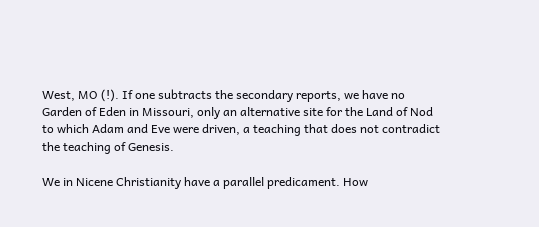West, MO (!). If one subtracts the secondary reports, we have no Garden of Eden in Missouri, only an alternative site for the Land of Nod to which Adam and Eve were driven, a teaching that does not contradict the teaching of Genesis.

We in Nicene Christianity have a parallel predicament. How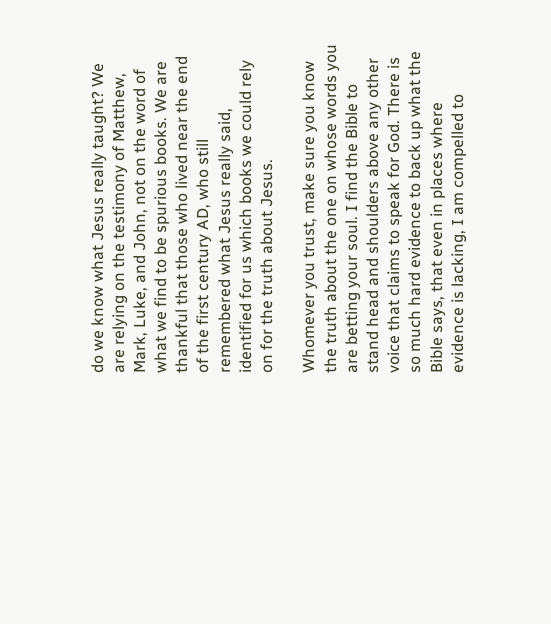do we know what Jesus really taught? We are relying on the testimony of Matthew, Mark, Luke, and John, not on the word of what we find to be spurious books. We are thankful that those who lived near the end of the first century AD, who still remembered what Jesus really said, identified for us which books we could rely on for the truth about Jesus.

Whomever you trust, make sure you know the truth about the one on whose words you are betting your soul. I find the Bible to stand head and shoulders above any other voice that claims to speak for God. There is so much hard evidence to back up what the Bible says, that even in places where evidence is lacking, I am compelled to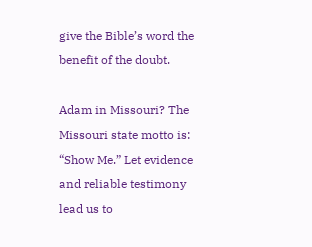give the Bible’s word the benefit of the doubt.

Adam in Missouri? The Missouri state motto is: “Show Me.” Let evidence and reliable testimony lead us to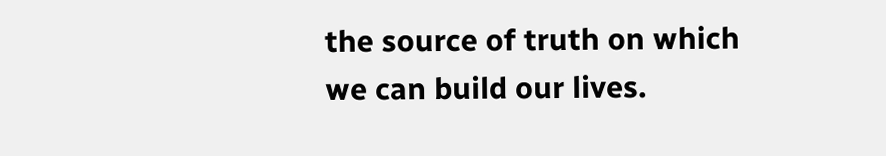the source of truth on which we can build our lives.